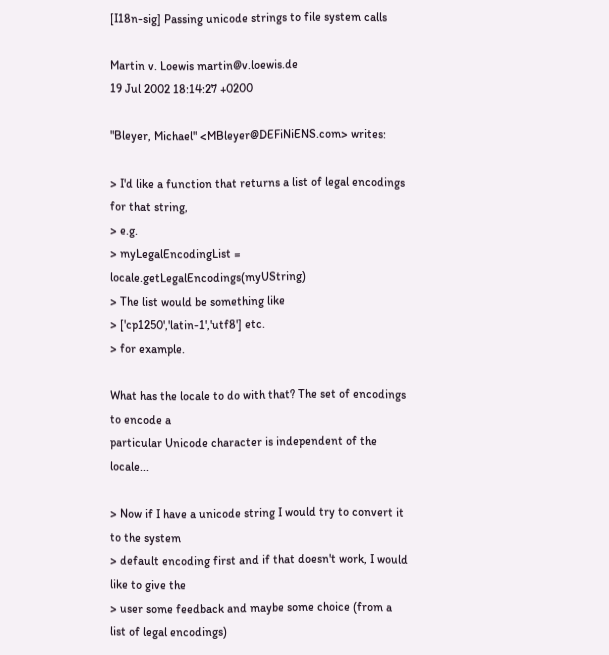[I18n-sig] Passing unicode strings to file system calls

Martin v. Loewis martin@v.loewis.de
19 Jul 2002 18:14:27 +0200

"Bleyer, Michael" <MBleyer@DEFiNiENS.com> writes:

> I'd like a function that returns a list of legal encodings for that string,
> e.g.
> myLegalEncodingList = locale.getLegalEncodings(myUString)
> The list would be something like
> ['cp1250','latin-1','utf8'] etc.
> for example.

What has the locale to do with that? The set of encodings to encode a
particular Unicode character is independent of the locale...

> Now if I have a unicode string I would try to convert it to the system
> default encoding first and if that doesn't work, I would like to give the
> user some feedback and maybe some choice (from a list of legal encodings)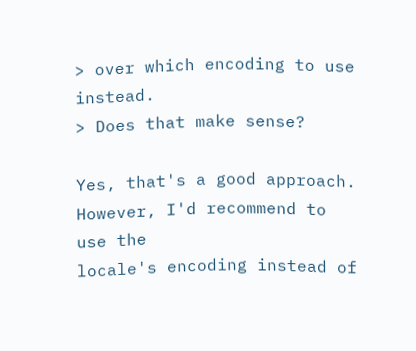> over which encoding to use instead.
> Does that make sense?

Yes, that's a good approach. However, I'd recommend to use the
locale's encoding instead of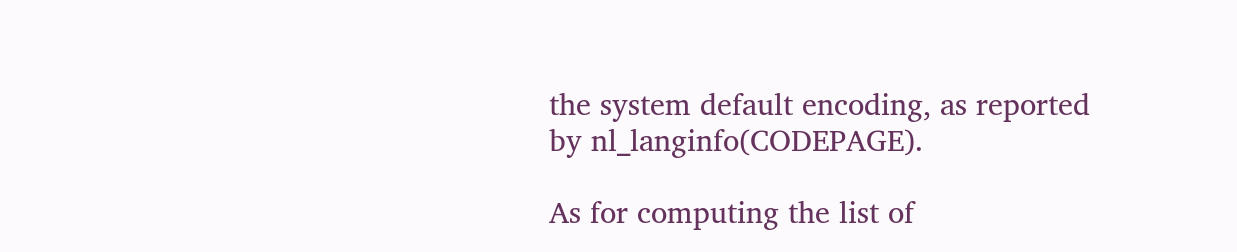the system default encoding, as reported
by nl_langinfo(CODEPAGE).

As for computing the list of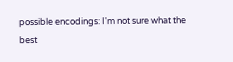possible encodings: I'm not sure what the
best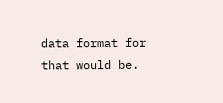data format for that would be.